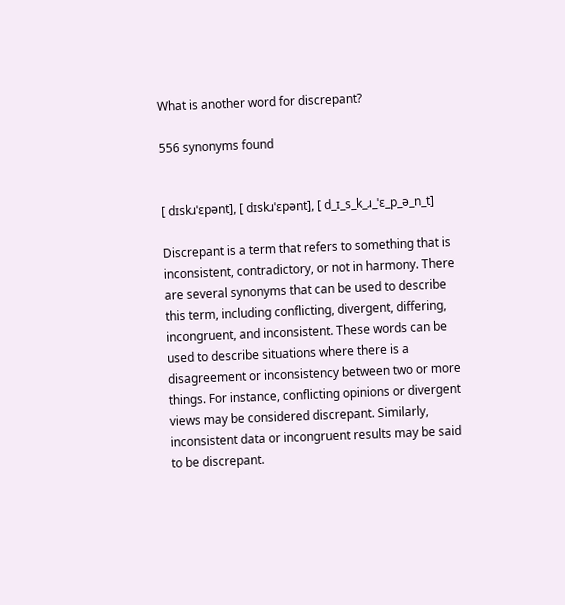What is another word for discrepant?

556 synonyms found


[ dɪskɹˈɛpənt], [ dɪskɹˈɛpənt], [ d_ɪ_s_k_ɹ_ˈɛ_p_ə_n_t]

Discrepant is a term that refers to something that is inconsistent, contradictory, or not in harmony. There are several synonyms that can be used to describe this term, including conflicting, divergent, differing, incongruent, and inconsistent. These words can be used to describe situations where there is a disagreement or inconsistency between two or more things. For instance, conflicting opinions or divergent views may be considered discrepant. Similarly, inconsistent data or incongruent results may be said to be discrepant.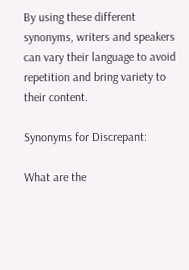By using these different synonyms, writers and speakers can vary their language to avoid repetition and bring variety to their content.

Synonyms for Discrepant:

What are the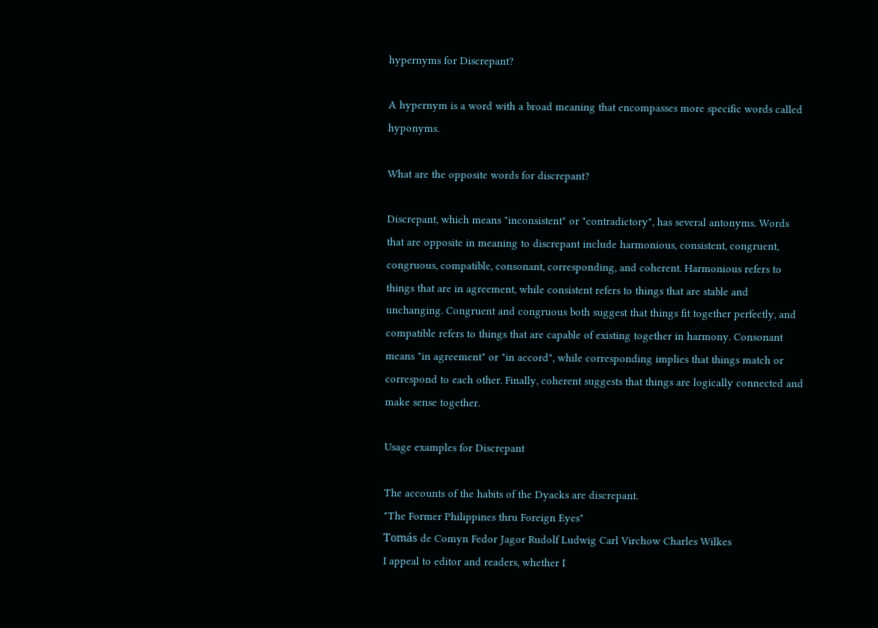hypernyms for Discrepant?

A hypernym is a word with a broad meaning that encompasses more specific words called hyponyms.

What are the opposite words for discrepant?

Discrepant, which means "inconsistent" or "contradictory", has several antonyms. Words that are opposite in meaning to discrepant include harmonious, consistent, congruent, congruous, compatible, consonant, corresponding, and coherent. Harmonious refers to things that are in agreement, while consistent refers to things that are stable and unchanging. Congruent and congruous both suggest that things fit together perfectly, and compatible refers to things that are capable of existing together in harmony. Consonant means "in agreement" or "in accord", while corresponding implies that things match or correspond to each other. Finally, coherent suggests that things are logically connected and make sense together.

Usage examples for Discrepant

The accounts of the habits of the Dyacks are discrepant.
"The Former Philippines thru Foreign Eyes"
Tomás de Comyn Fedor Jagor Rudolf Ludwig Carl Virchow Charles Wilkes
I appeal to editor and readers, whether I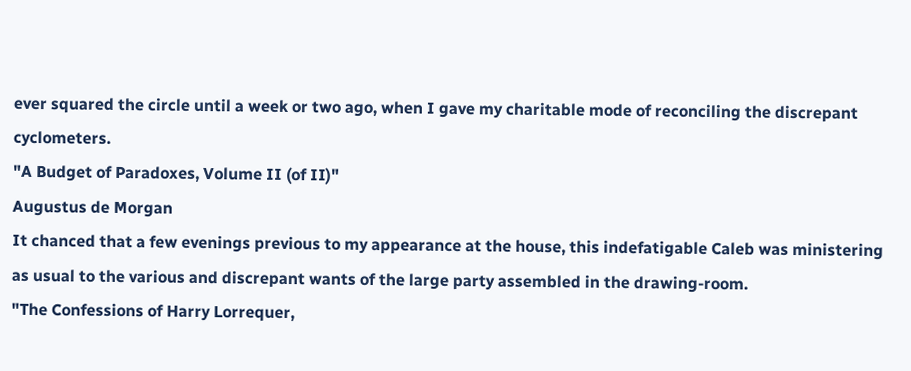ever squared the circle until a week or two ago, when I gave my charitable mode of reconciling the discrepant cyclometers.
"A Budget of Paradoxes, Volume II (of II)"
Augustus de Morgan
It chanced that a few evenings previous to my appearance at the house, this indefatigable Caleb was ministering as usual to the various and discrepant wants of the large party assembled in the drawing-room.
"The Confessions of Harry Lorrequer,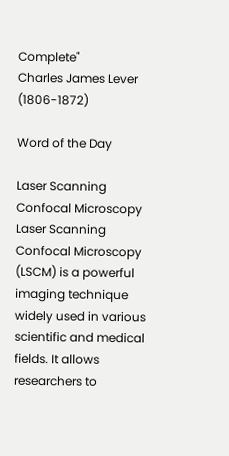Complete"
Charles James Lever (1806-1872)

Word of the Day

Laser Scanning Confocal Microscopy
Laser Scanning Confocal Microscopy (LSCM) is a powerful imaging technique widely used in various scientific and medical fields. It allows researchers to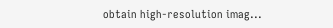obtain high-resolution imag...